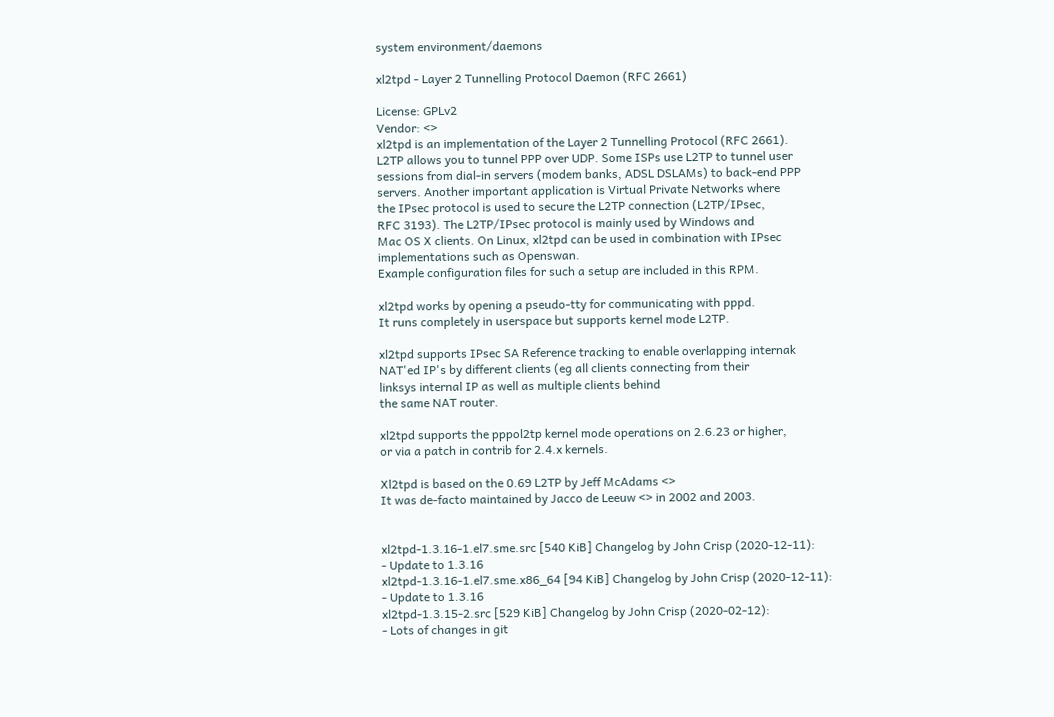system environment/daemons

xl2tpd - Layer 2 Tunnelling Protocol Daemon (RFC 2661)

License: GPLv2
Vendor: <>
xl2tpd is an implementation of the Layer 2 Tunnelling Protocol (RFC 2661).
L2TP allows you to tunnel PPP over UDP. Some ISPs use L2TP to tunnel user
sessions from dial-in servers (modem banks, ADSL DSLAMs) to back-end PPP
servers. Another important application is Virtual Private Networks where
the IPsec protocol is used to secure the L2TP connection (L2TP/IPsec,
RFC 3193). The L2TP/IPsec protocol is mainly used by Windows and
Mac OS X clients. On Linux, xl2tpd can be used in combination with IPsec
implementations such as Openswan.
Example configuration files for such a setup are included in this RPM.

xl2tpd works by opening a pseudo-tty for communicating with pppd.
It runs completely in userspace but supports kernel mode L2TP.

xl2tpd supports IPsec SA Reference tracking to enable overlapping internak
NAT'ed IP's by different clients (eg all clients connecting from their
linksys internal IP as well as multiple clients behind
the same NAT router.

xl2tpd supports the pppol2tp kernel mode operations on 2.6.23 or higher,
or via a patch in contrib for 2.4.x kernels.

Xl2tpd is based on the 0.69 L2TP by Jeff McAdams <>
It was de-facto maintained by Jacco de Leeuw <> in 2002 and 2003.


xl2tpd-1.3.16-1.el7.sme.src [540 KiB] Changelog by John Crisp (2020-12-11):
- Update to 1.3.16
xl2tpd-1.3.16-1.el7.sme.x86_64 [94 KiB] Changelog by John Crisp (2020-12-11):
- Update to 1.3.16
xl2tpd-1.3.15-2.src [529 KiB] Changelog by John Crisp (2020-02-12):
- Lots of changes in git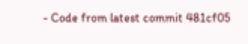- Code from latest commit 481cf05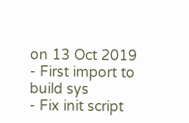on 13 Oct 2019
- First import to build sys
- Fix init script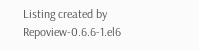Listing created by Repoview-0.6.6-1.el6